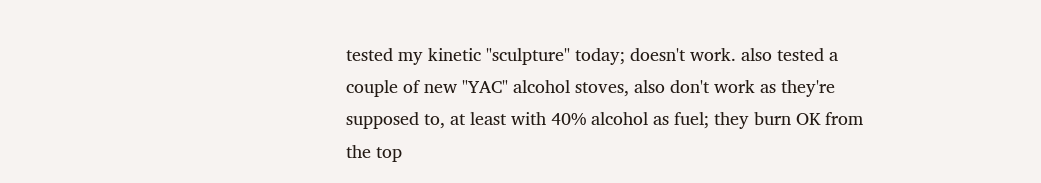tested my kinetic "sculpture" today; doesn't work. also tested a couple of new "YAC" alcohol stoves, also don't work as they're supposed to, at least with 40% alcohol as fuel; they burn OK from the top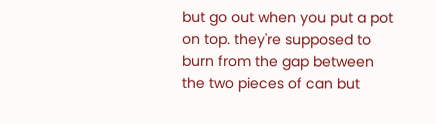but go out when you put a pot on top. they're supposed to burn from the gap between the two pieces of can but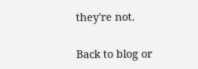they're not.

Back to blog or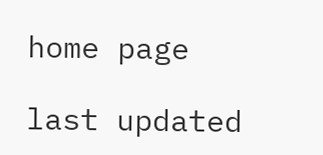home page

last updated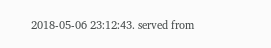2018-05-06 23:12:43. served from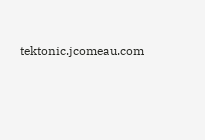tektonic.jcomeau.com